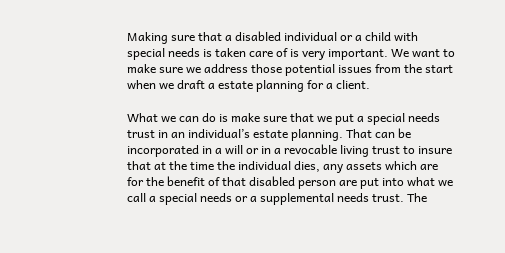Making sure that a disabled individual or a child with special needs is taken care of is very important. We want to make sure we address those potential issues from the start when we draft a estate planning for a client.

What we can do is make sure that we put a special needs trust in an individual’s estate planning. That can be incorporated in a will or in a revocable living trust to insure that at the time the individual dies, any assets which are for the benefit of that disabled person are put into what we call a special needs or a supplemental needs trust. The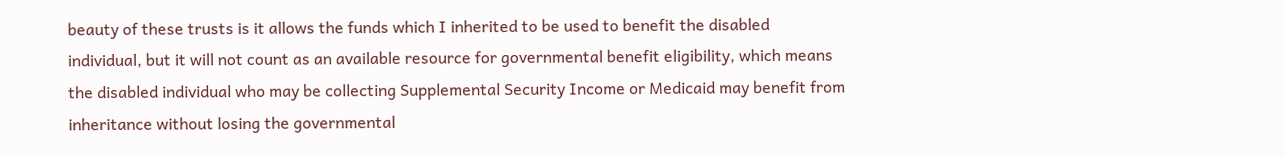beauty of these trusts is it allows the funds which I inherited to be used to benefit the disabled individual, but it will not count as an available resource for governmental benefit eligibility, which means the disabled individual who may be collecting Supplemental Security Income or Medicaid may benefit from inheritance without losing the governmental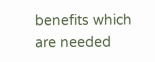benefits which are needed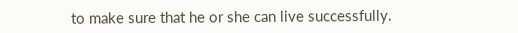to make sure that he or she can live successfully.